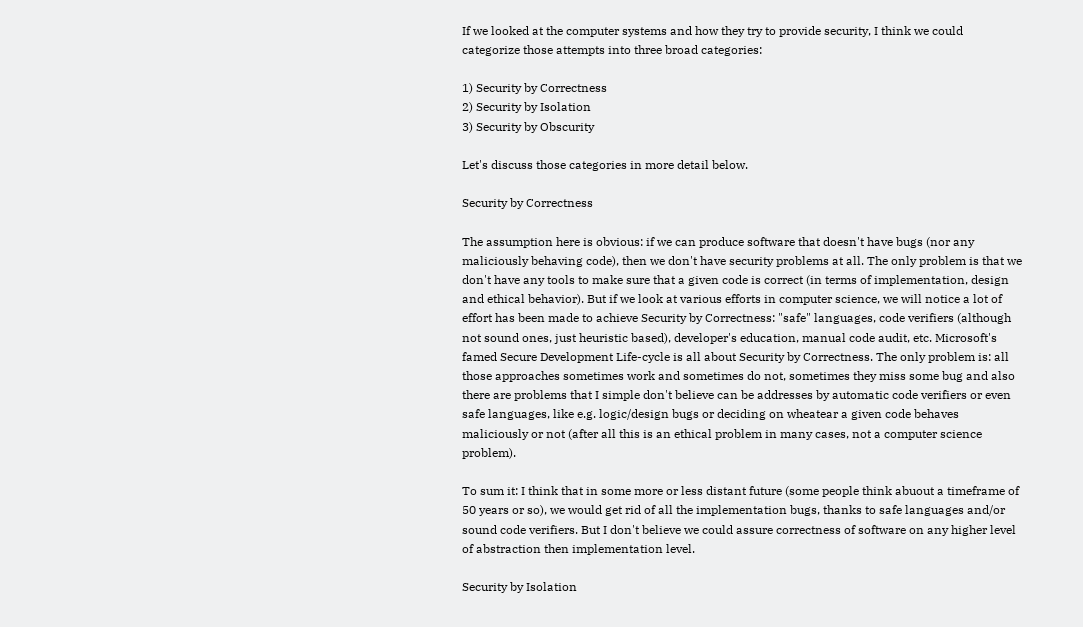If we looked at the computer systems and how they try to provide security, I think we could categorize those attempts into three broad categories:

1) Security by Correctness
2) Security by Isolation
3) Security by Obscurity

Let's discuss those categories in more detail below.

Security by Correctness

The assumption here is obvious: if we can produce software that doesn't have bugs (nor any maliciously behaving code), then we don't have security problems at all. The only problem is that we don't have any tools to make sure that a given code is correct (in terms of implementation, design and ethical behavior). But if we look at various efforts in computer science, we will notice a lot of effort has been made to achieve Security by Correctness: "safe" languages, code verifiers (although not sound ones, just heuristic based), developer's education, manual code audit, etc. Microsoft's famed Secure Development Life-cycle is all about Security by Correctness. The only problem is: all those approaches sometimes work and sometimes do not, sometimes they miss some bug and also there are problems that I simple don't believe can be addresses by automatic code verifiers or even safe languages, like e.g. logic/design bugs or deciding on wheatear a given code behaves maliciously or not (after all this is an ethical problem in many cases, not a computer science problem).

To sum it: I think that in some more or less distant future (some people think abuout a timeframe of 50 years or so), we would get rid of all the implementation bugs, thanks to safe languages and/or sound code verifiers. But I don't believe we could assure correctness of software on any higher level of abstraction then implementation level.

Security by Isolation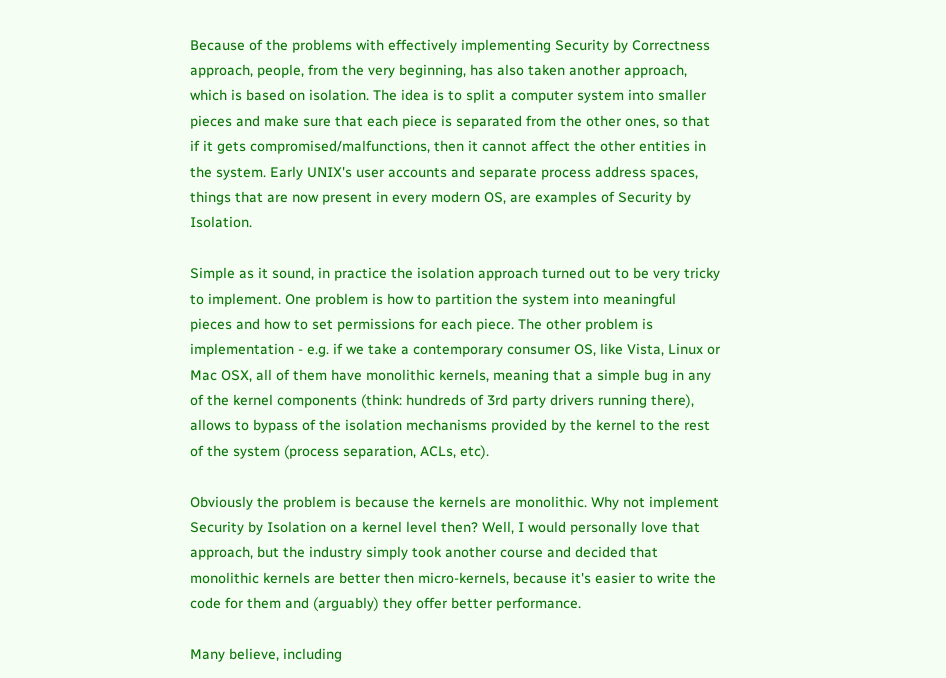Because of the problems with effectively implementing Security by Correctness approach, people, from the very beginning, has also taken another approach, which is based on isolation. The idea is to split a computer system into smaller pieces and make sure that each piece is separated from the other ones, so that if it gets compromised/malfunctions, then it cannot affect the other entities in the system. Early UNIX's user accounts and separate process address spaces, things that are now present in every modern OS, are examples of Security by Isolation.

Simple as it sound, in practice the isolation approach turned out to be very tricky to implement. One problem is how to partition the system into meaningful pieces and how to set permissions for each piece. The other problem is implementation - e.g. if we take a contemporary consumer OS, like Vista, Linux or Mac OSX, all of them have monolithic kernels, meaning that a simple bug in any of the kernel components (think: hundreds of 3rd party drivers running there), allows to bypass of the isolation mechanisms provided by the kernel to the rest of the system (process separation, ACLs, etc).

Obviously the problem is because the kernels are monolithic. Why not implement Security by Isolation on a kernel level then? Well, I would personally love that approach, but the industry simply took another course and decided that monolithic kernels are better then micro-kernels, because it's easier to write the code for them and (arguably) they offer better performance.

Many believe, including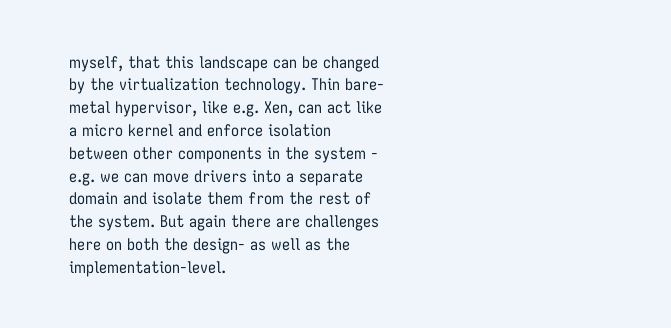myself, that this landscape can be changed by the virtualization technology. Thin bare-metal hypervisor, like e.g. Xen, can act like a micro kernel and enforce isolation between other components in the system - e.g. we can move drivers into a separate domain and isolate them from the rest of the system. But again there are challenges here on both the design- as well as the implementation-level.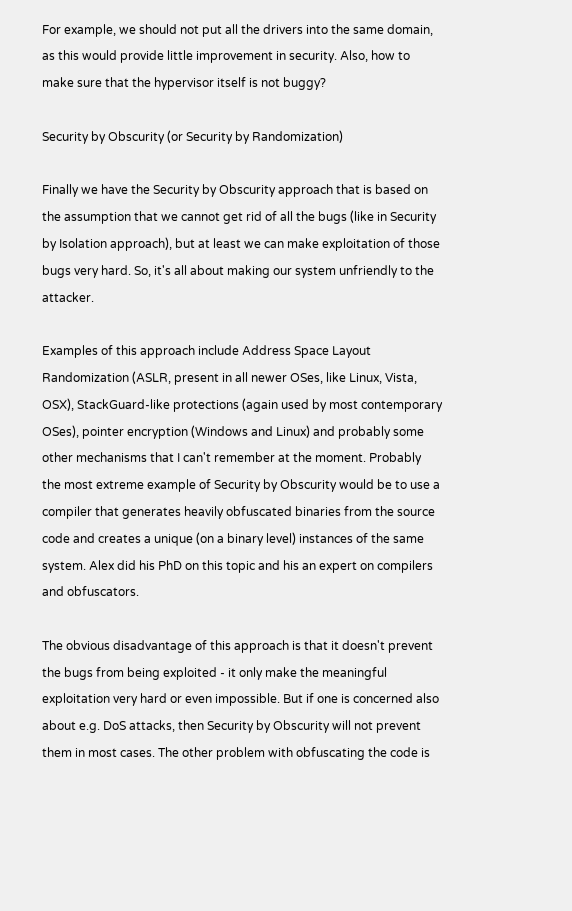For example, we should not put all the drivers into the same domain, as this would provide little improvement in security. Also, how to make sure that the hypervisor itself is not buggy?

Security by Obscurity (or Security by Randomization)

Finally we have the Security by Obscurity approach that is based on the assumption that we cannot get rid of all the bugs (like in Security by Isolation approach), but at least we can make exploitation of those bugs very hard. So, it's all about making our system unfriendly to the attacker.

Examples of this approach include Address Space Layout Randomization (ASLR, present in all newer OSes, like Linux, Vista, OSX), StackGuard-like protections (again used by most contemporary OSes), pointer encryption (Windows and Linux) and probably some other mechanisms that I can't remember at the moment. Probably the most extreme example of Security by Obscurity would be to use a compiler that generates heavily obfuscated binaries from the source code and creates a unique (on a binary level) instances of the same system. Alex did his PhD on this topic and his an expert on compilers and obfuscators.

The obvious disadvantage of this approach is that it doesn't prevent the bugs from being exploited - it only make the meaningful exploitation very hard or even impossible. But if one is concerned also about e.g. DoS attacks, then Security by Obscurity will not prevent them in most cases. The other problem with obfuscating the code is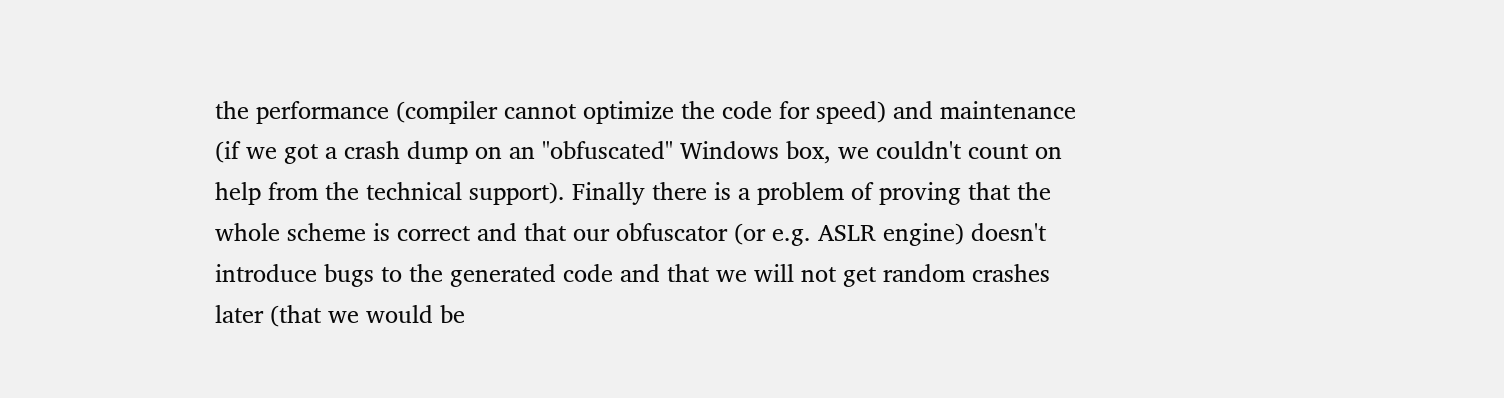the performance (compiler cannot optimize the code for speed) and maintenance (if we got a crash dump on an "obfuscated" Windows box, we couldn't count on help from the technical support). Finally there is a problem of proving that the whole scheme is correct and that our obfuscator (or e.g. ASLR engine) doesn't introduce bugs to the generated code and that we will not get random crashes later (that we would be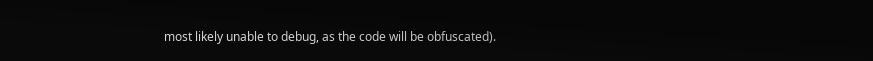most likely unable to debug, as the code will be obfuscated).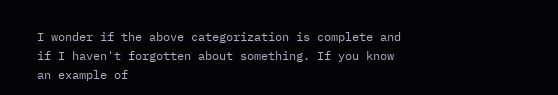I wonder if the above categorization is complete and if I haven't forgotten about something. If you know an example of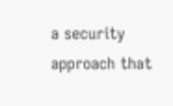a security approach that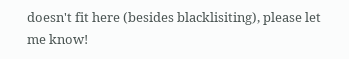doesn't fit here (besides blacklisiting), please let me know!